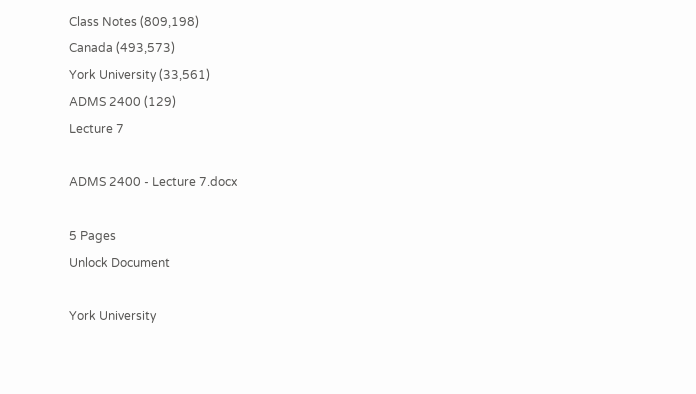Class Notes (809,198)
Canada (493,573)
York University (33,561)
ADMS 2400 (129)
Lecture 7

ADMS 2400 - Lecture 7.docx

5 Pages
Unlock Document

York University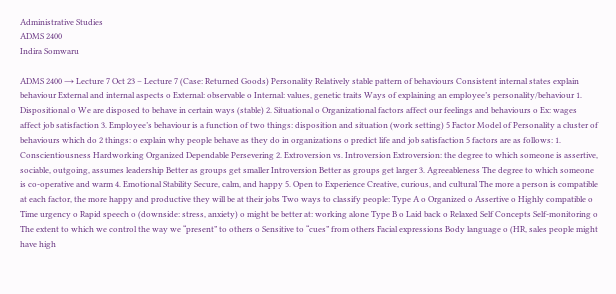Administrative Studies
ADMS 2400
Indira Somwaru

ADMS 2400 → Lecture 7 Oct 23 – Lecture 7 (Case: Returned Goods) Personality Relatively stable pattern of behaviours Consistent internal states explain behaviour External and internal aspects o External: observable o Internal: values, genetic traits Ways of explaining an employee’s personality/behaviour 1. Dispositional o We are disposed to behave in certain ways (stable) 2. Situational o Organizational factors affect our feelings and behaviours o Ex: wages affect job satisfaction 3. Employee’s behaviour is a function of two things: disposition and situation (work setting) 5 Factor Model of Personality a cluster of behaviours which do 2 things: o explain why people behave as they do in organizations o predict life and job satisfaction 5 factors are as follows: 1. Conscientiousness Hardworking Organized Dependable Persevering 2. Extroversion vs. Introversion Extroversion: the degree to which someone is assertive, sociable, outgoing, assumes leadership Better as groups get smaller Introversion Better as groups get larger 3. Agreeableness The degree to which someone is co-operative and warm 4. Emotional Stability Secure, calm, and happy 5. Open to Experience Creative, curious, and cultural The more a person is compatible at each factor, the more happy and productive they will be at their jobs Two ways to classify people: Type A o Organized o Assertive o Highly compatible o Time urgency o Rapid speech o (downside: stress, anxiety) o might be better at: working alone Type B o Laid back o Relaxed Self Concepts Self-monitoring o The extent to which we control the way we “present” to others o Sensitive to “cues” from others Facial expressions Body language o (HR, sales people might have high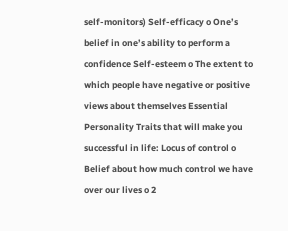self-monitors) Self-efficacy o One’s belief in one’s ability to perform a confidence Self-esteem o The extent to which people have negative or positive views about themselves Essential Personality Traits that will make you successful in life: Locus of control o Belief about how much control we have over our lives o 2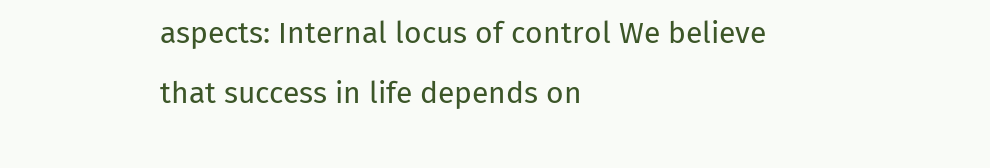aspects: Internal locus of control We believe that success in life depends on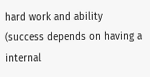hard work and ability (success depends on having a internal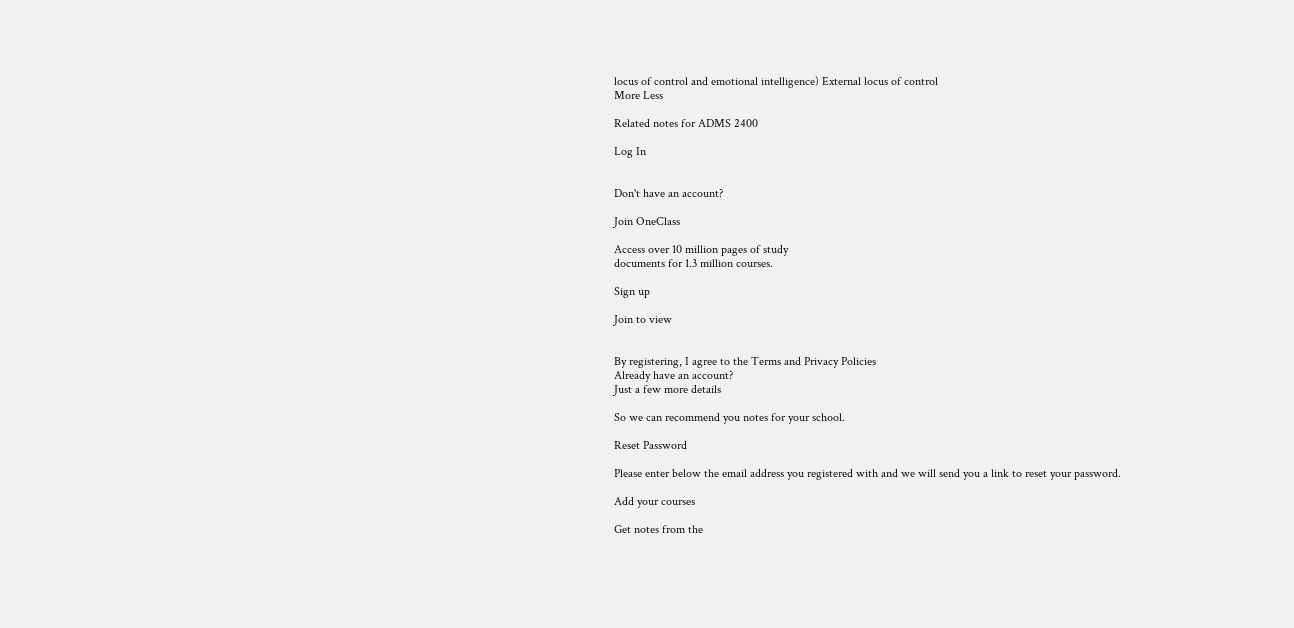locus of control and emotional intelligence) External locus of control
More Less

Related notes for ADMS 2400

Log In


Don't have an account?

Join OneClass

Access over 10 million pages of study
documents for 1.3 million courses.

Sign up

Join to view


By registering, I agree to the Terms and Privacy Policies
Already have an account?
Just a few more details

So we can recommend you notes for your school.

Reset Password

Please enter below the email address you registered with and we will send you a link to reset your password.

Add your courses

Get notes from the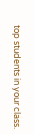top students in your class.